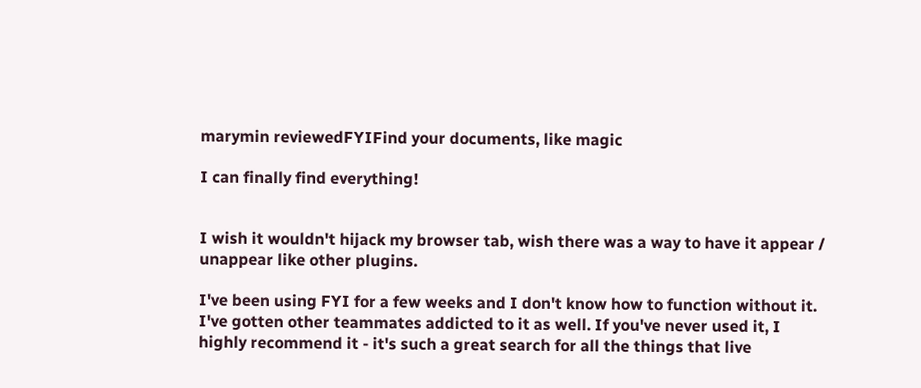marymin reviewedFYIFind your documents, like magic

I can finally find everything!


I wish it wouldn't hijack my browser tab, wish there was a way to have it appear / unappear like other plugins.

I've been using FYI for a few weeks and I don't know how to function without it. I've gotten other teammates addicted to it as well. If you've never used it, I highly recommend it - it's such a great search for all the things that live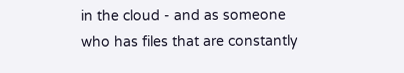in the cloud - and as someone who has files that are constantly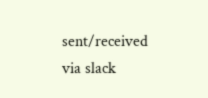sent/received via slack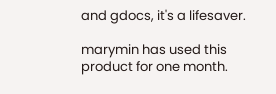and gdocs, it's a lifesaver.

marymin has used this product for one month.